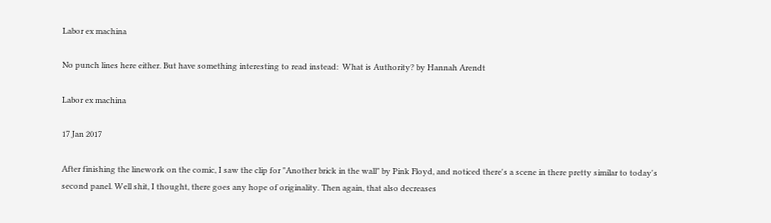Labor ex machina

No punch lines here either. But have something interesting to read instead:  What is Authority? by Hannah Arendt

Labor ex machina

17 Jan 2017

After finishing the linework on the comic, I saw the clip for "Another brick in the wall" by Pink Floyd, and noticed there's a scene in there pretty similar to today's second panel. Well shit, I thought, there goes any hope of originality. Then again, that also decreases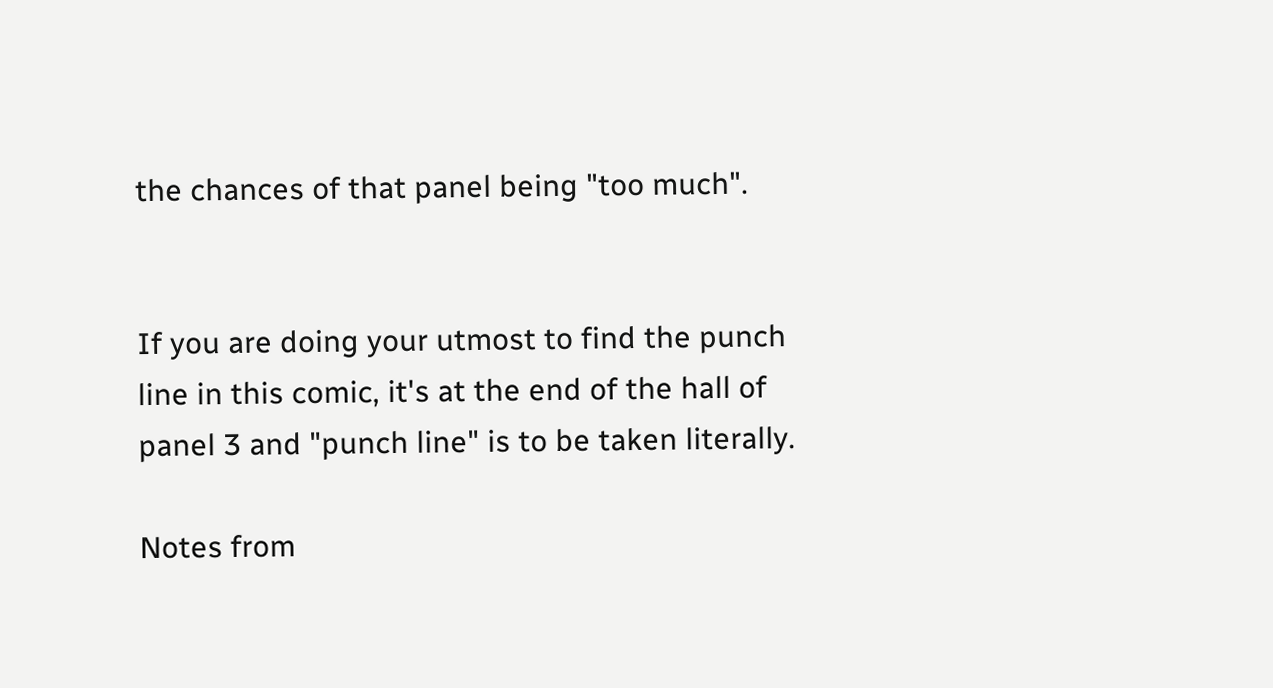the chances of that panel being "too much".


If you are doing your utmost to find the punch line in this comic, it's at the end of the hall of panel 3 and "punch line" is to be taken literally.

Notes from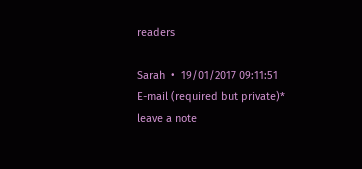readers

Sarah  •  19/01/2017 09:11:51
E-mail (required but private)*
leave a note